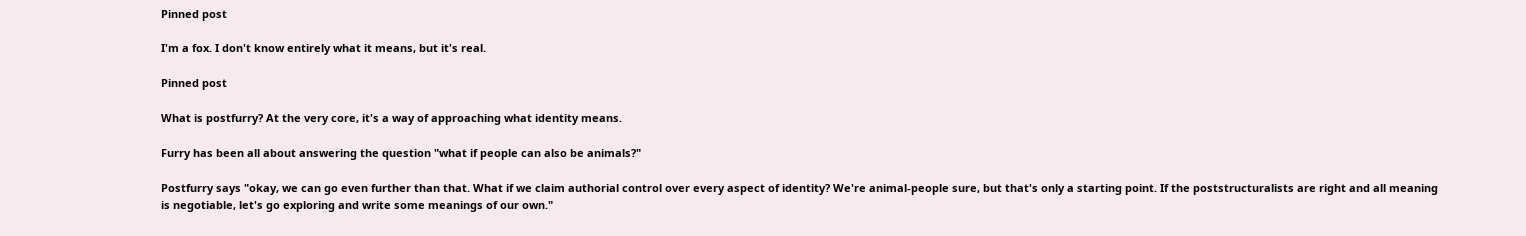Pinned post

I'm a fox. I don't know entirely what it means, but it's real.

Pinned post

What is postfurry? At the very core, it's a way of approaching what identity means.

Furry has been all about answering the question "what if people can also be animals?"

Postfurry says "okay, we can go even further than that. What if we claim authorial control over every aspect of identity? We're animal-people sure, but that's only a starting point. If the poststructuralists are right and all meaning is negotiable, let's go exploring and write some meanings of our own."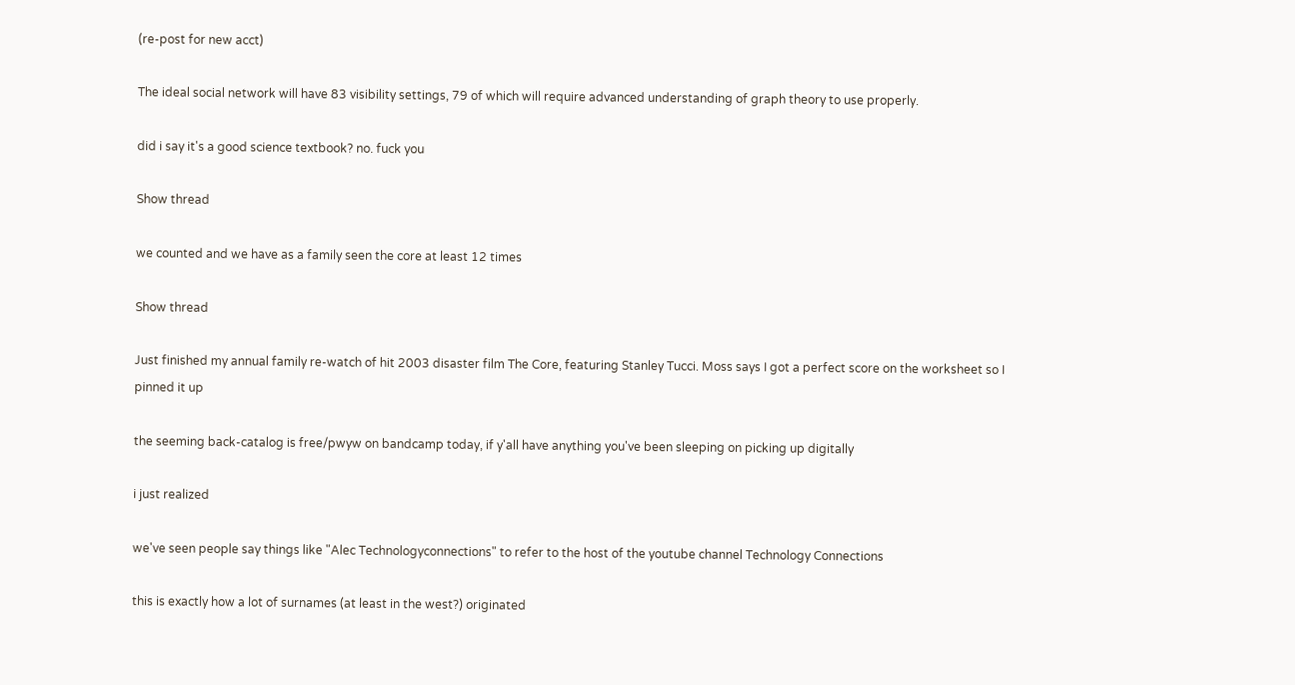(re-post for new acct)

The ideal social network will have 83 visibility settings, 79 of which will require advanced understanding of graph theory to use properly.

did i say it's a good science textbook? no. fuck you

Show thread

we counted and we have as a family seen the core at least 12 times

Show thread

Just finished my annual family re-watch of hit 2003 disaster film The Core, featuring Stanley Tucci. Moss says I got a perfect score on the worksheet so I pinned it up

the seeming back-catalog is free/pwyw on bandcamp today, if y'all have anything you've been sleeping on picking up digitally

i just realized

we've seen people say things like "Alec Technologyconnections" to refer to the host of the youtube channel Technology Connections

this is exactly how a lot of surnames (at least in the west?) originated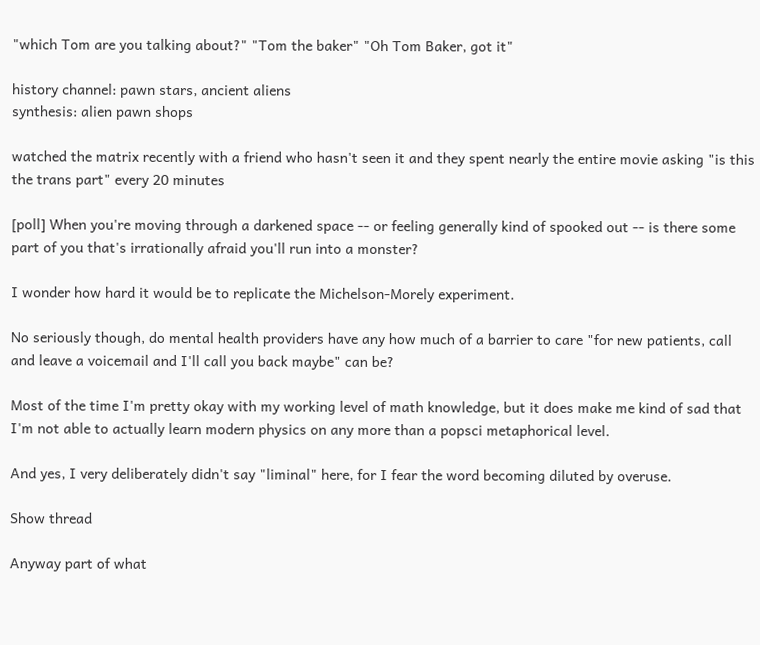"which Tom are you talking about?" "Tom the baker" "Oh Tom Baker, got it"

history channel: pawn stars, ancient aliens
synthesis: alien pawn shops

watched the matrix recently with a friend who hasn't seen it and they spent nearly the entire movie asking "is this the trans part" every 20 minutes

[poll] When you're moving through a darkened space -- or feeling generally kind of spooked out -- is there some part of you that's irrationally afraid you'll run into a monster?

I wonder how hard it would be to replicate the Michelson-Morely experiment.

No seriously though, do mental health providers have any how much of a barrier to care "for new patients, call and leave a voicemail and I'll call you back maybe" can be?

Most of the time I'm pretty okay with my working level of math knowledge, but it does make me kind of sad that I'm not able to actually learn modern physics on any more than a popsci metaphorical level.

And yes, I very deliberately didn't say "liminal" here, for I fear the word becoming diluted by overuse.

Show thread

Anyway part of what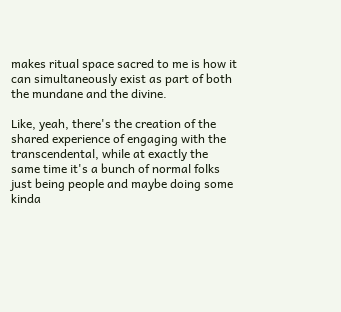makes ritual space sacred to me is how it can simultaneously exist as part of both the mundane and the divine.

Like, yeah, there's the creation of the shared experience of engaging with the transcendental, while at exactly the same time it's a bunch of normal folks just being people and maybe doing some kinda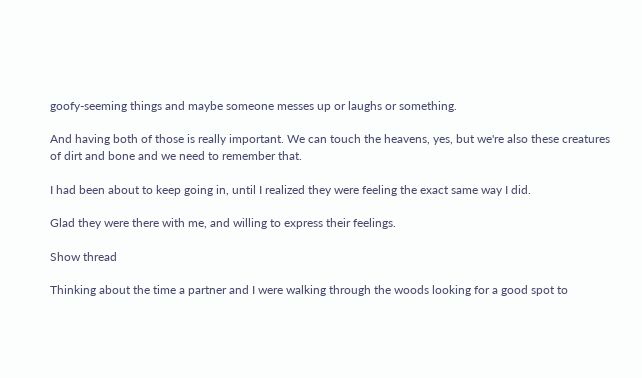goofy-seeming things and maybe someone messes up or laughs or something.

And having both of those is really important. We can touch the heavens, yes, but we're also these creatures of dirt and bone and we need to remember that.

I had been about to keep going in, until I realized they were feeling the exact same way I did.

Glad they were there with me, and willing to express their feelings.

Show thread

Thinking about the time a partner and I were walking through the woods looking for a good spot to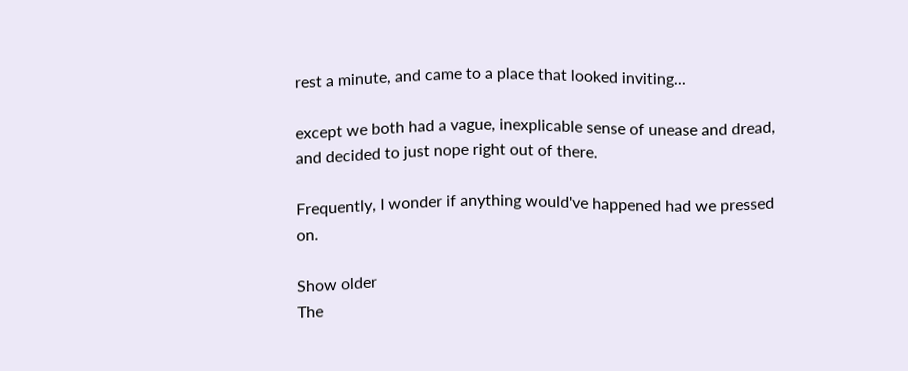rest a minute, and came to a place that looked inviting...

except we both had a vague, inexplicable sense of unease and dread, and decided to just nope right out of there.

Frequently, I wonder if anything would've happened had we pressed on.

Show older
The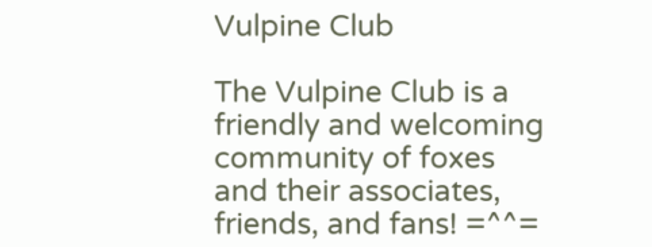Vulpine Club

The Vulpine Club is a friendly and welcoming community of foxes and their associates, friends, and fans! =^^=